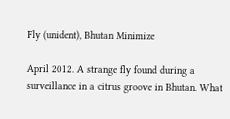Fly (unident), Bhutan Minimize

April 2012. A strange fly found during a surveillance in a citrus groove in Bhutan. What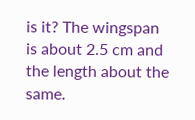is it? The wingspan is about 2.5 cm and the length about the same.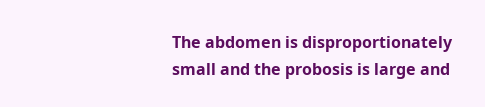The abdomen is disproportionately small and the probosis is large and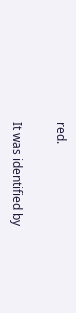red.

It was identified by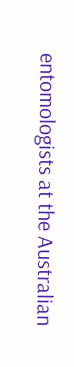entomologists at the Australian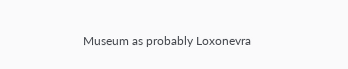Museum as probably Loxonevra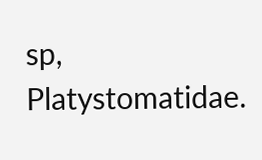sp, Platystomatidae.